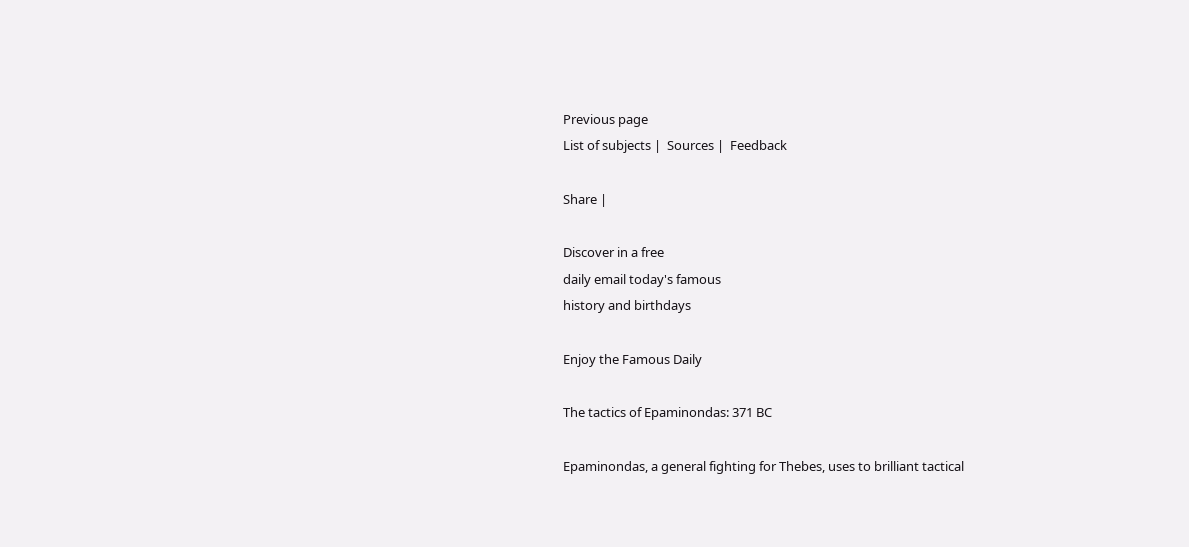Previous page
List of subjects |  Sources |  Feedback

Share |

Discover in a free
daily email today's famous
history and birthdays

Enjoy the Famous Daily

The tactics of Epaminondas: 371 BC

Epaminondas, a general fighting for Thebes, uses to brilliant tactical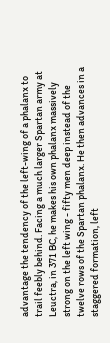advantage the tendency of the left-wing of a phalanx to trail feebly behind. Facing a much larger Spartan army at Leuctra, in 371 BC, he makes his own phalanx massively strong on the left wing - fifty men deep instead of the twelve rows of the Spartan phalanx. He then advances in a staggered formation, left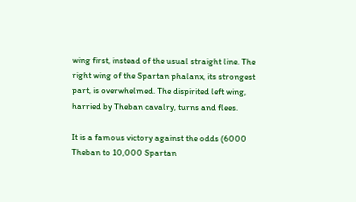wing first, instead of the usual straight line. The right wing of the Spartan phalanx, its strongest part, is overwhelmed. The dispirited left wing, harried by Theban cavalry, turns and flees.

It is a famous victory against the odds (6000 Theban to 10,000 Spartan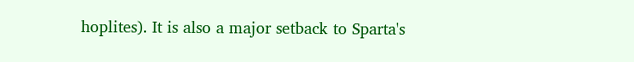hoplites). It is also a major setback to Sparta's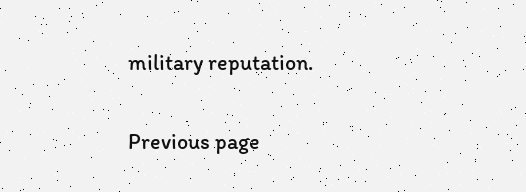military reputation.

Previous page